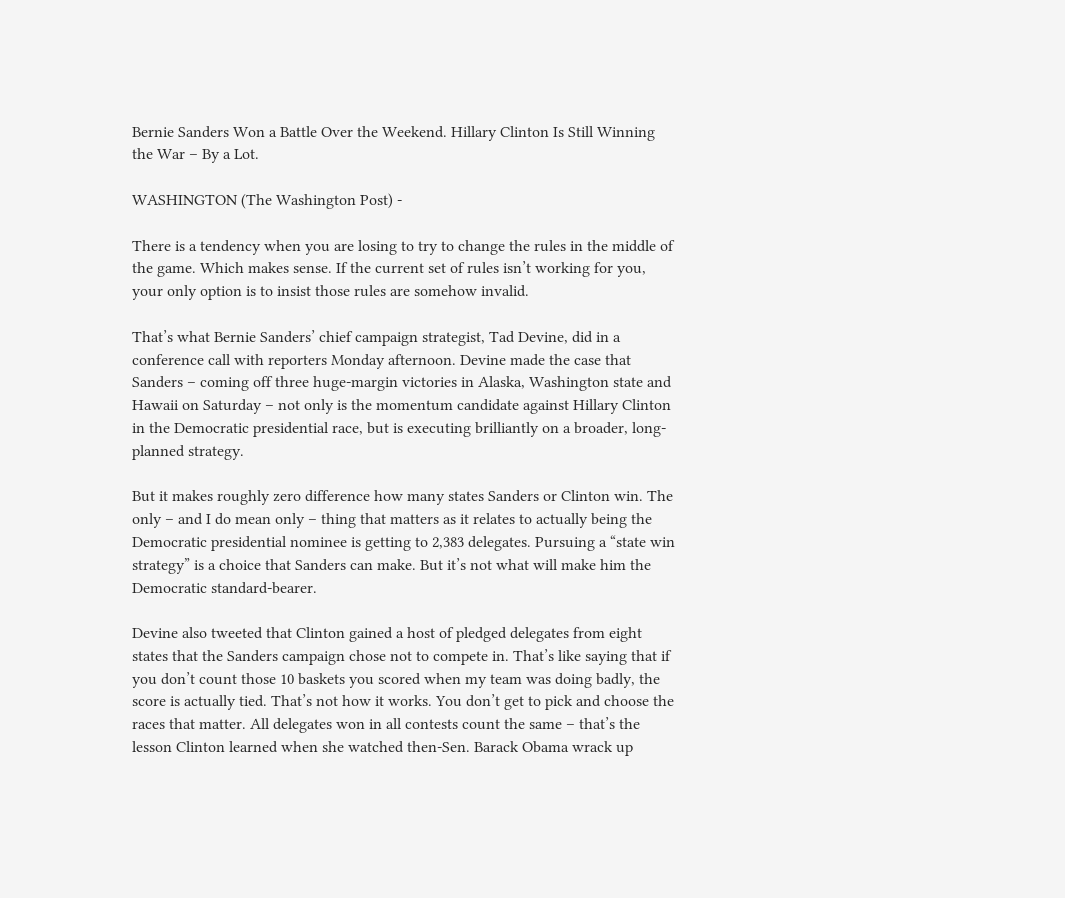Bernie Sanders Won a Battle Over the Weekend. Hillary Clinton Is Still Winning the War – By a Lot.

WASHINGTON (The Washington Post) -

There is a tendency when you are losing to try to change the rules in the middle of the game. Which makes sense. If the current set of rules isn’t working for you, your only option is to insist those rules are somehow invalid.

That’s what Bernie Sanders’ chief campaign strategist, Tad Devine, did in a conference call with reporters Monday afternoon. Devine made the case that Sanders – coming off three huge-margin victories in Alaska, Washington state and Hawaii on Saturday – not only is the momentum candidate against Hillary Clinton in the Democratic presidential race, but is executing brilliantly on a broader, long-planned strategy.

But it makes roughly zero difference how many states Sanders or Clinton win. The only – and I do mean only – thing that matters as it relates to actually being the Democratic presidential nominee is getting to 2,383 delegates. Pursuing a “state win strategy” is a choice that Sanders can make. But it’s not what will make him the Democratic standard-bearer.

Devine also tweeted that Clinton gained a host of pledged delegates from eight states that the Sanders campaign chose not to compete in. That’s like saying that if you don’t count those 10 baskets you scored when my team was doing badly, the score is actually tied. That’s not how it works. You don’t get to pick and choose the races that matter. All delegates won in all contests count the same – that’s the lesson Clinton learned when she watched then-Sen. Barack Obama wrack up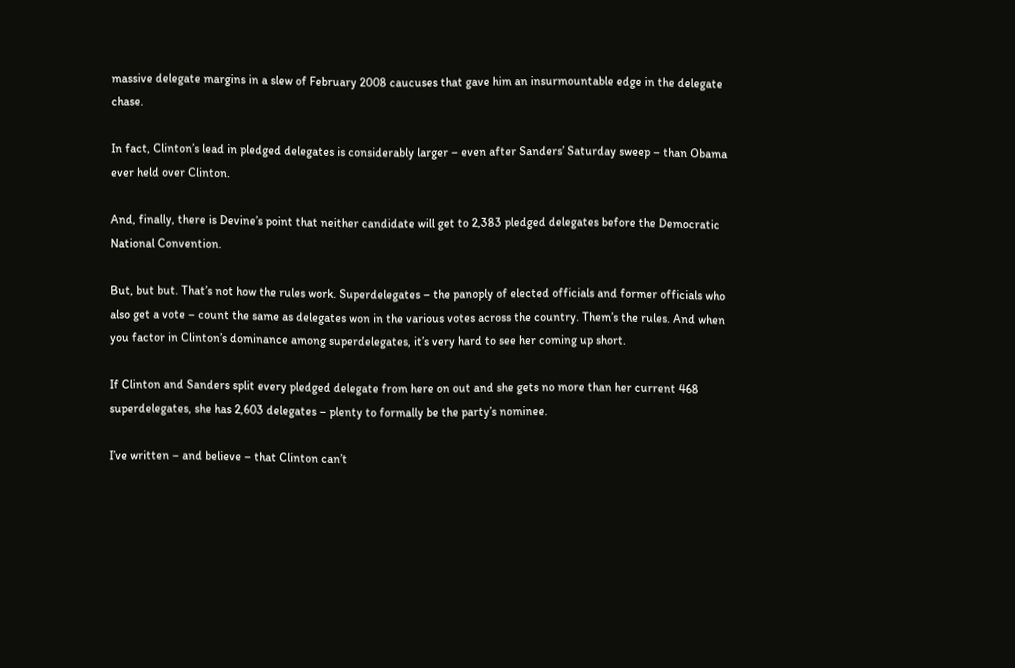massive delegate margins in a slew of February 2008 caucuses that gave him an insurmountable edge in the delegate chase.

In fact, Clinton’s lead in pledged delegates is considerably larger – even after Sanders’ Saturday sweep – than Obama ever held over Clinton.

And, finally, there is Devine’s point that neither candidate will get to 2,383 pledged delegates before the Democratic National Convention.

But, but but. That’s not how the rules work. Superdelegates – the panoply of elected officials and former officials who also get a vote – count the same as delegates won in the various votes across the country. Them’s the rules. And when you factor in Clinton’s dominance among superdelegates, it’s very hard to see her coming up short.

If Clinton and Sanders split every pledged delegate from here on out and she gets no more than her current 468 superdelegates, she has 2,603 delegates – plenty to formally be the party’s nominee.

I’ve written – and believe – that Clinton can’t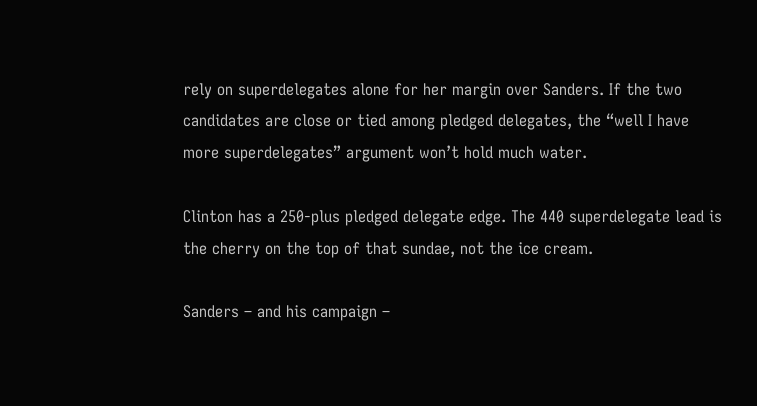rely on superdelegates alone for her margin over Sanders. If the two candidates are close or tied among pledged delegates, the “well I have more superdelegates” argument won’t hold much water.

Clinton has a 250-plus pledged delegate edge. The 440 superdelegate lead is the cherry on the top of that sundae, not the ice cream.

Sanders – and his campaign –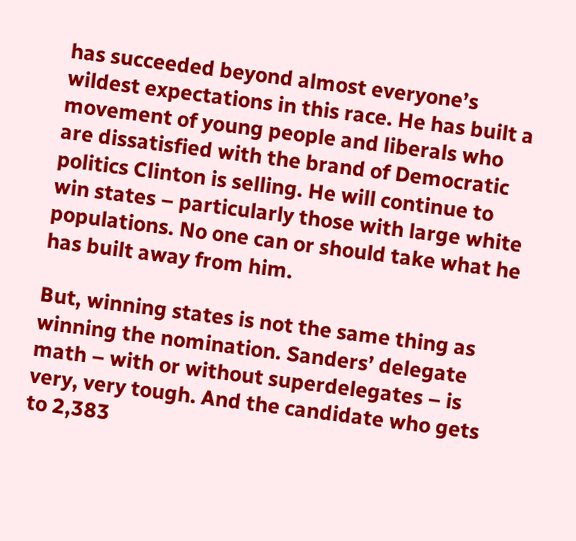has succeeded beyond almost everyone’s wildest expectations in this race. He has built a movement of young people and liberals who are dissatisfied with the brand of Democratic politics Clinton is selling. He will continue to win states – particularly those with large white populations. No one can or should take what he has built away from him.

But, winning states is not the same thing as winning the nomination. Sanders’ delegate math – with or without superdelegates – is very, very tough. And the candidate who gets to 2,383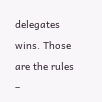delegates wins. Those are the rules –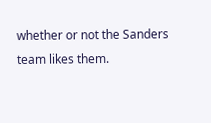whether or not the Sanders team likes them.